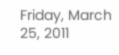Friday, March 25, 2011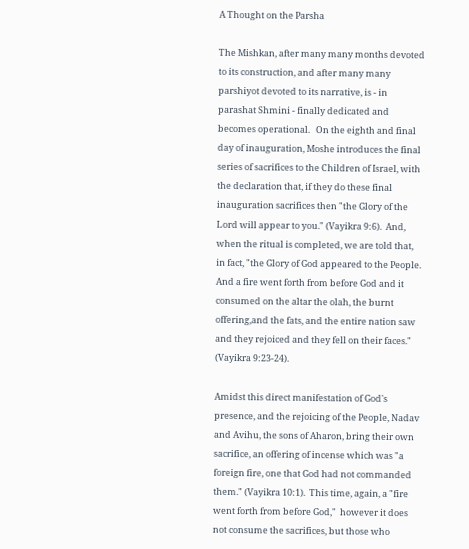A Thought on the Parsha

The Mishkan, after many many months devoted to its construction, and after many many parshiyot devoted to its narrative, is - in parashat Shmini - finally dedicated and becomes operational.   On the eighth and final day of inauguration, Moshe introduces the final series of sacrifices to the Children of Israel, with the declaration that, if they do these final inauguration sacrifices then "the Glory of the Lord will appear to you." (Vayikra 9:6).  And, when the ritual is completed, we are told that, in fact, "the Glory of God appeared to the People.  And a fire went forth from before God and it consumed on the altar the olah, the burnt offering,and the fats, and the entire nation saw and they rejoiced and they fell on their faces." (Vayikra 9:23-24).

Amidst this direct manifestation of God's presence, and the rejoicing of the People, Nadav and Avihu, the sons of Aharon, bring their own sacrifice, an offering of incense which was "a foreign fire, one that God had not commanded them." (Vayikra 10:1).  This time, again, a "fire went forth from before God,"  however it does not consume the sacrifices, but those who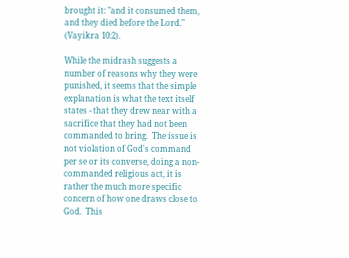brought it: "and it consumed them, and they died before the Lord."  (Vayikra 10:2).

While the midrash suggests a number of reasons why they were punished, it seems that the simple explanation is what the text itself states - that they drew near with a sacrifice that they had not been commanded to bring.  The issue is not violation of God's command per se or its converse, doing a non-commanded religious act, it is rather the much more specific concern of how one draws close to God.  This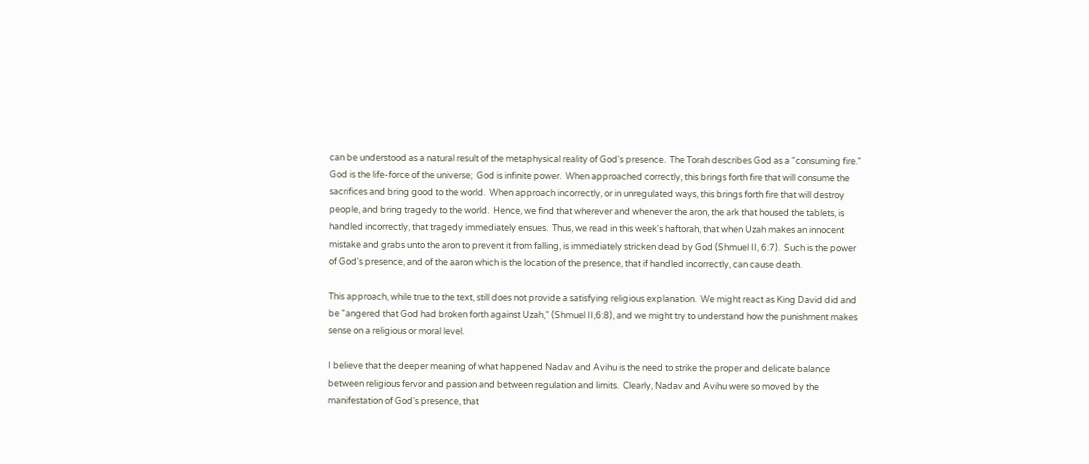can be understood as a natural result of the metaphysical reality of God's presence.  The Torah describes God as a "consuming fire."  God is the life-force of the universe;  God is infinite power.  When approached correctly, this brings forth fire that will consume the sacrifices and bring good to the world.  When approach incorrectly, or in unregulated ways, this brings forth fire that will destroy people, and bring tragedy to the world.  Hence, we find that wherever and whenever the aron, the ark that housed the tablets, is handled incorrectly, that tragedy immediately ensues.  Thus, we read in this week's haftorah, that when Uzah makes an innocent mistake and grabs unto the aron to prevent it from falling, is immediately stricken dead by God (Shmuel II, 6:7).  Such is the power of God's presence, and of the aaron which is the location of the presence, that if handled incorrectly, can cause death.

This approach, while true to the text, still does not provide a satisfying religious explanation.  We might react as King David did and be "angered that God had broken forth against Uzah," (Shmuel II,6:8), and we might try to understand how the punishment makes sense on a religious or moral level.

I believe that the deeper meaning of what happened Nadav and Avihu is the need to strike the proper and delicate balance between religious fervor and passion and between regulation and limits.  Clearly, Nadav and Avihu were so moved by the manifestation of God's presence, that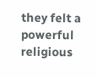they felt a powerful religious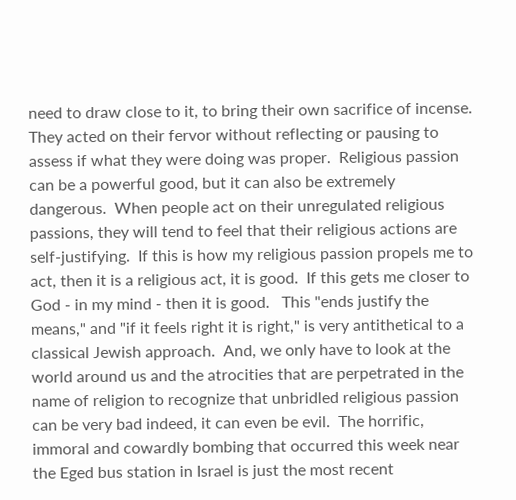need to draw close to it, to bring their own sacrifice of incense.  They acted on their fervor without reflecting or pausing to assess if what they were doing was proper.  Religious passion can be a powerful good, but it can also be extremely dangerous.  When people act on their unregulated religious passions, they will tend to feel that their religious actions are self-justifying.  If this is how my religious passion propels me to act, then it is a religious act, it is good.  If this gets me closer to God - in my mind - then it is good.   This "ends justify the means," and "if it feels right it is right," is very antithetical to a classical Jewish approach.  And, we only have to look at the world around us and the atrocities that are perpetrated in the name of religion to recognize that unbridled religious passion can be very bad indeed, it can even be evil.  The horrific, immoral and cowardly bombing that occurred this week near the Eged bus station in Israel is just the most recent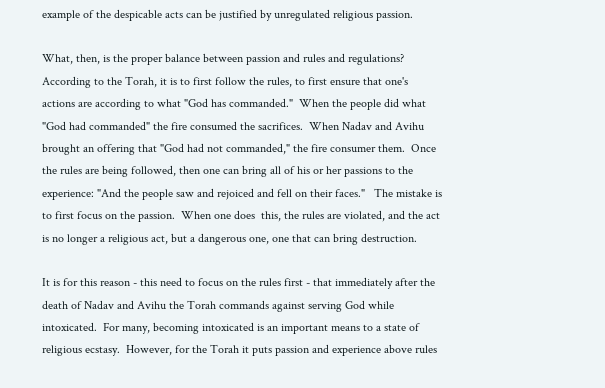example of the despicable acts can be justified by unregulated religious passion.

What, then, is the proper balance between passion and rules and regulations?  According to the Torah, it is to first follow the rules, to first ensure that one's actions are according to what "God has commanded."  When the people did what "God had commanded" the fire consumed the sacrifices.  When Nadav and Avihu brought an offering that "God had not commanded," the fire consumer them.  Once the rules are being followed, then one can bring all of his or her passions to the experience: "And the people saw and rejoiced and fell on their faces."   The mistake is to first focus on the passion.  When one does  this, the rules are violated, and the act is no longer a religious act, but a dangerous one, one that can bring destruction.

It is for this reason - this need to focus on the rules first - that immediately after the death of Nadav and Avihu the Torah commands against serving God while intoxicated.  For many, becoming intoxicated is an important means to a state of religious ecstasy.  However, for the Torah it puts passion and experience above rules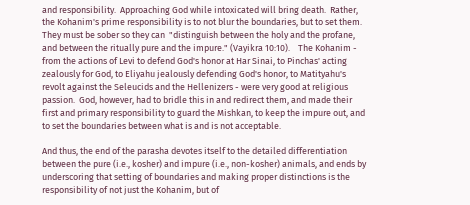and responsibility.  Approaching God while intoxicated will bring death.  Rather, the Kohanim's prime responsibility is to not blur the boundaries, but to set them.  They must be sober so they can  "distinguish between the holy and the profane, and between the ritually pure and the impure." (Vayikra 10:10).    The Kohanim - from the actions of Levi to defend God's honor at Har Sinai, to Pinchas' acting zealously for God, to Eliyahu jealously defending God's honor, to Matityahu's revolt against the Seleucids and the Hellenizers - were very good at religious passion.  God, however, had to bridle this in and redirect them, and made their first and primary responsibility to guard the Mishkan, to keep the impure out, and to set the boundaries between what is and is not acceptable.

And thus, the end of the parasha devotes itself to the detailed differentiation between the pure (i.e., kosher) and impure (i.e., non-kosher) animals, and ends by underscoring that setting of boundaries and making proper distinctions is the responsibility of not just the Kohanim, but of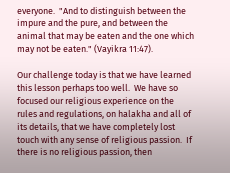everyone.  "And to distinguish between the impure and the pure, and between the animal that may be eaten and the one which may not be eaten." (Vayikra 11:47).

Our challenge today is that we have learned this lesson perhaps too well.  We have so focused our religious experience on the rules and regulations, on halakha and all of its details, that we have completely lost touch with any sense of religious passion.  If there is no religious passion, then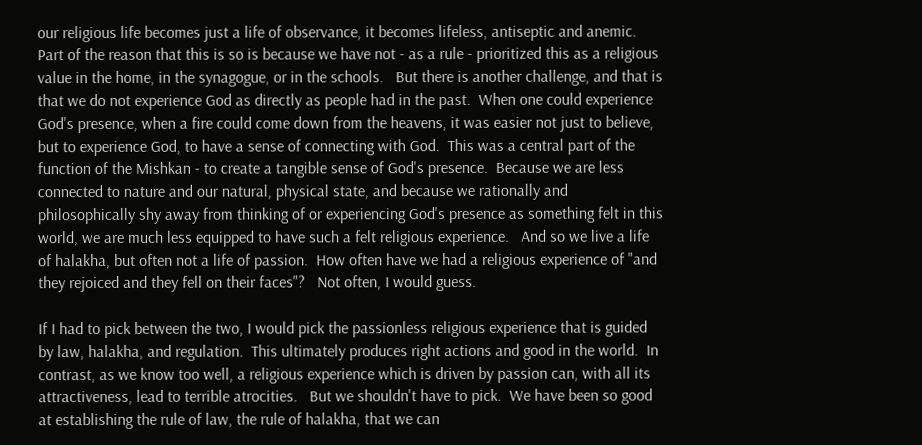our religious life becomes just a life of observance, it becomes lifeless, antiseptic and anemic.    Part of the reason that this is so is because we have not - as a rule - prioritized this as a religious value in the home, in the synagogue, or in the schools.   But there is another challenge, and that is that we do not experience God as directly as people had in the past.  When one could experience God's presence, when a fire could come down from the heavens, it was easier not just to believe, but to experience God, to have a sense of connecting with God.  This was a central part of the function of the Mishkan - to create a tangible sense of God's presence.  Because we are less connected to nature and our natural, physical state, and because we rationally and philosophically shy away from thinking of or experiencing God's presence as something felt in this world, we are much less equipped to have such a felt religious experience.   And so we live a life of halakha, but often not a life of passion.  How often have we had a religious experience of "and they rejoiced and they fell on their faces"?   Not often, I would guess.

If I had to pick between the two, I would pick the passionless religious experience that is guided by law, halakha, and regulation.  This ultimately produces right actions and good in the world.  In contrast, as we know too well, a religious experience which is driven by passion can, with all its attractiveness, lead to terrible atrocities.   But we shouldn't have to pick.  We have been so good at establishing the rule of law, the rule of halakha, that we can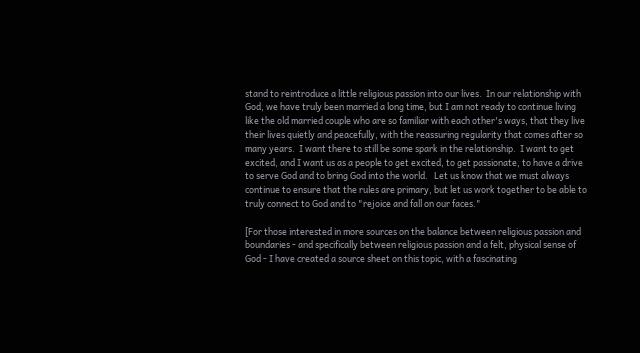stand to reintroduce a little religious passion into our lives.  In our relationship with God, we have truly been married a long time, but I am not ready to continue living like the old married couple who are so familiar with each other's ways, that they live their lives quietly and peacefully, with the reassuring regularity that comes after so many years.  I want there to still be some spark in the relationship.  I want to get excited, and I want us as a people to get excited, to get passionate, to have a drive to serve God and to bring God into the world.   Let us know that we must always continue to ensure that the rules are primary, but let us work together to be able to truly connect to God and to "rejoice and fall on our faces."

[For those interested in more sources on the balance between religious passion and boundaries - and specifically between religious passion and a felt, physical sense of God - I have created a source sheet on this topic, with a fascinating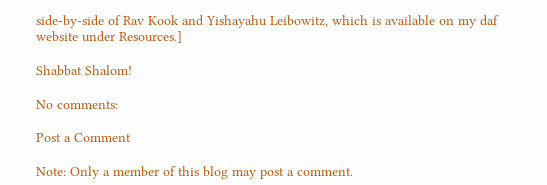side-by-side of Rav Kook and Yishayahu Leibowitz, which is available on my daf website under Resources.]

Shabbat Shalom!

No comments:

Post a Comment

Note: Only a member of this blog may post a comment.